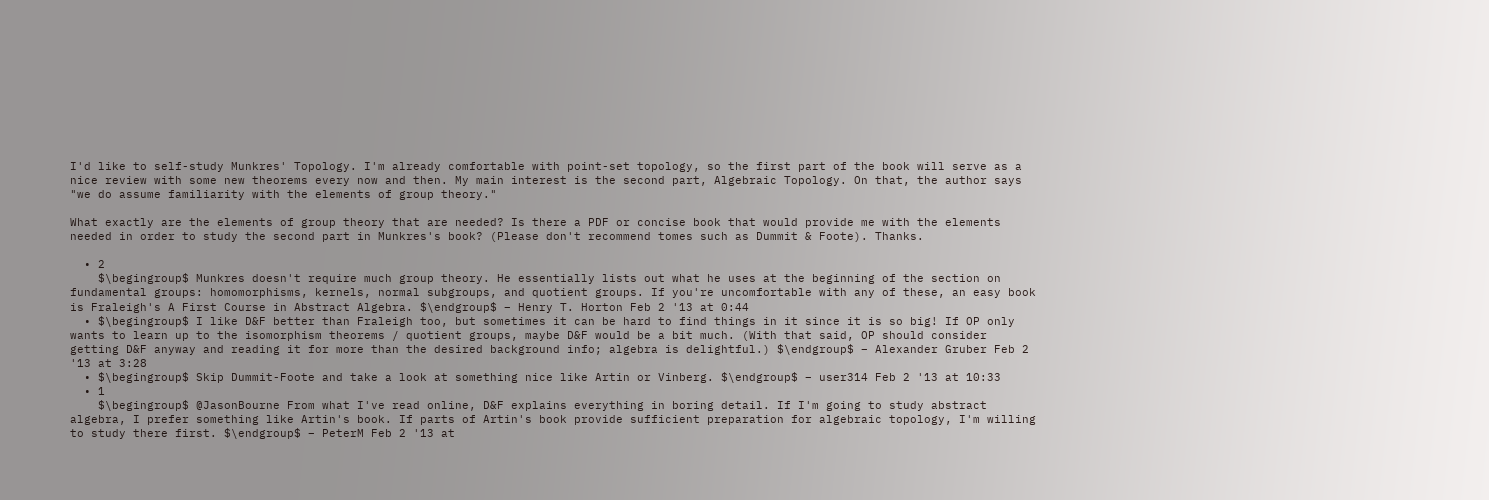I'd like to self-study Munkres' Topology. I'm already comfortable with point-set topology, so the first part of the book will serve as a nice review with some new theorems every now and then. My main interest is the second part, Algebraic Topology. On that, the author says "we do assume familiarity with the elements of group theory."

What exactly are the elements of group theory that are needed? Is there a PDF or concise book that would provide me with the elements needed in order to study the second part in Munkres's book? (Please don't recommend tomes such as Dummit & Foote). Thanks.

  • 2
    $\begingroup$ Munkres doesn't require much group theory. He essentially lists out what he uses at the beginning of the section on fundamental groups: homomorphisms, kernels, normal subgroups, and quotient groups. If you're uncomfortable with any of these, an easy book is Fraleigh's A First Course in Abstract Algebra. $\endgroup$ – Henry T. Horton Feb 2 '13 at 0:44
  • $\begingroup$ I like D&F better than Fraleigh too, but sometimes it can be hard to find things in it since it is so big! If OP only wants to learn up to the isomorphism theorems / quotient groups, maybe D&F would be a bit much. (With that said, OP should consider getting D&F anyway and reading it for more than the desired background info; algebra is delightful.) $\endgroup$ – Alexander Gruber Feb 2 '13 at 3:28
  • $\begingroup$ Skip Dummit-Foote and take a look at something nice like Artin or Vinberg. $\endgroup$ – user314 Feb 2 '13 at 10:33
  • 1
    $\begingroup$ @JasonBourne From what I've read online, D&F explains everything in boring detail. If I'm going to study abstract algebra, I prefer something like Artin's book. If parts of Artin's book provide sufficient preparation for algebraic topology, I'm willing to study there first. $\endgroup$ – PeterM Feb 2 '13 at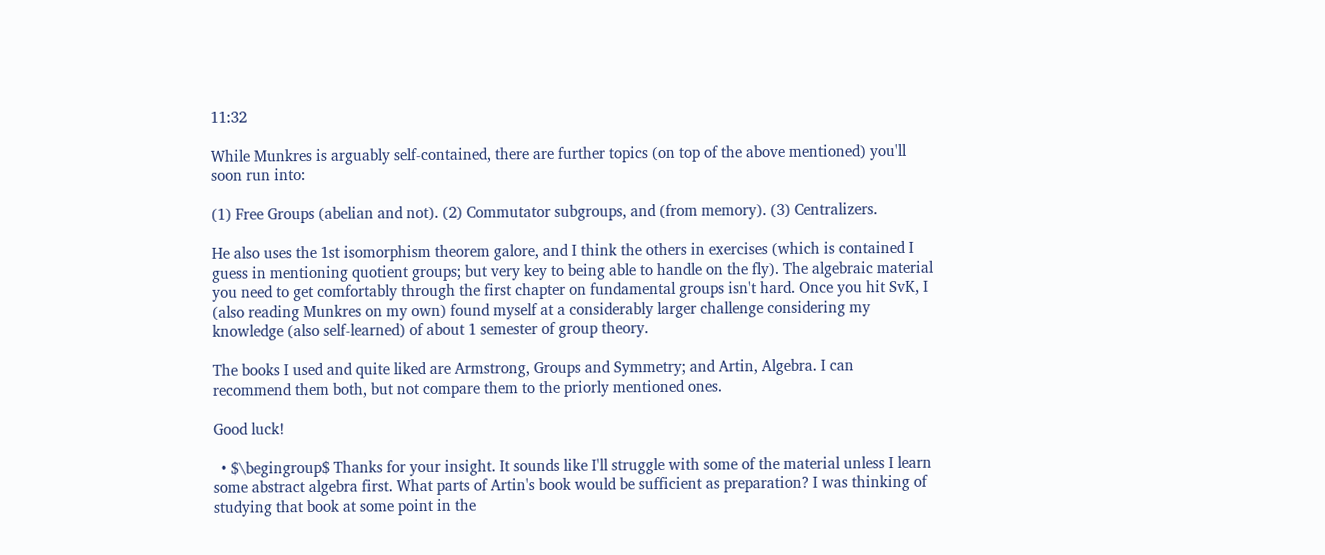11:32

While Munkres is arguably self-contained, there are further topics (on top of the above mentioned) you'll soon run into:

(1) Free Groups (abelian and not). (2) Commutator subgroups, and (from memory). (3) Centralizers.

He also uses the 1st isomorphism theorem galore, and I think the others in exercises (which is contained I guess in mentioning quotient groups; but very key to being able to handle on the fly). The algebraic material you need to get comfortably through the first chapter on fundamental groups isn't hard. Once you hit SvK, I (also reading Munkres on my own) found myself at a considerably larger challenge considering my knowledge (also self-learned) of about 1 semester of group theory.

The books I used and quite liked are Armstrong, Groups and Symmetry; and Artin, Algebra. I can recommend them both, but not compare them to the priorly mentioned ones.

Good luck!

  • $\begingroup$ Thanks for your insight. It sounds like I'll struggle with some of the material unless I learn some abstract algebra first. What parts of Artin's book would be sufficient as preparation? I was thinking of studying that book at some point in the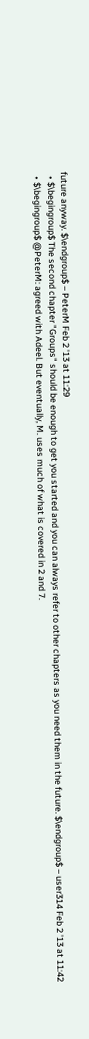future anyway. $\endgroup$ – PeterM Feb 2 '13 at 11:29
  • $\begingroup$ The second chapter "Groups" should be enough to get you started and you can always refer to other chapters as you need them in the future. $\endgroup$ – user314 Feb 2 '13 at 11:42
  • $\begingroup$ @PeterM: agreed with Adeel. But eventually, M. uses much of what is covered in 2 and 7.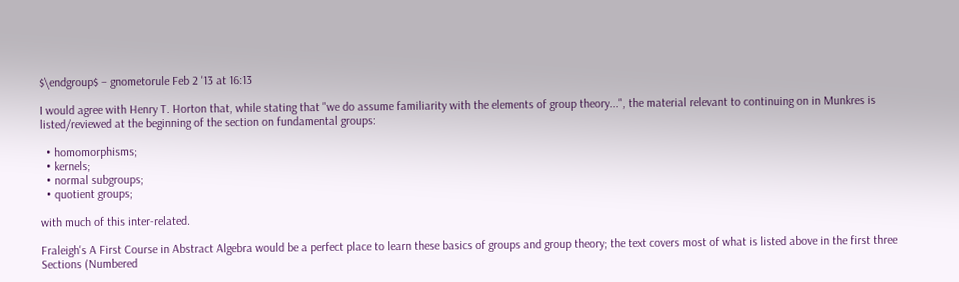$\endgroup$ – gnometorule Feb 2 '13 at 16:13

I would agree with Henry T. Horton that, while stating that "we do assume familiarity with the elements of group theory...", the material relevant to continuing on in Munkres is listed/reviewed at the beginning of the section on fundamental groups:

  • homomorphisms;
  • kernels;
  • normal subgroups;
  • quotient groups;

with much of this inter-related.

Fraleigh's A First Course in Abstract Algebra would be a perfect place to learn these basics of groups and group theory; the text covers most of what is listed above in the first three Sections (Numbered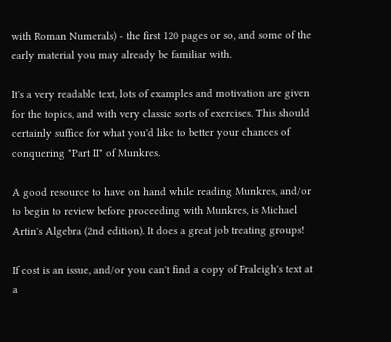with Roman Numerals) - the first 120 pages or so, and some of the early material you may already be familiar with.

It's a very readable text, lots of examples and motivation are given for the topics, and with very classic sorts of exercises. This should certainly suffice for what you'd like to better your chances of conquering "Part II" of Munkres.

A good resource to have on hand while reading Munkres, and/or to begin to review before proceeding with Munkres, is Michael Artin's Algebra (2nd edition). It does a great job treating groups!

If cost is an issue, and/or you can't find a copy of Fraleigh's text at a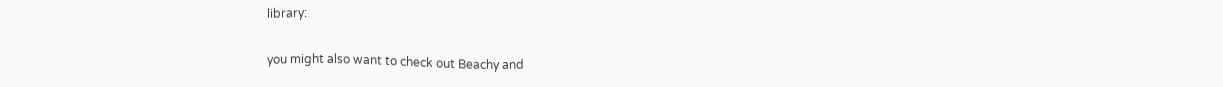library:

you might also want to check out Beachy and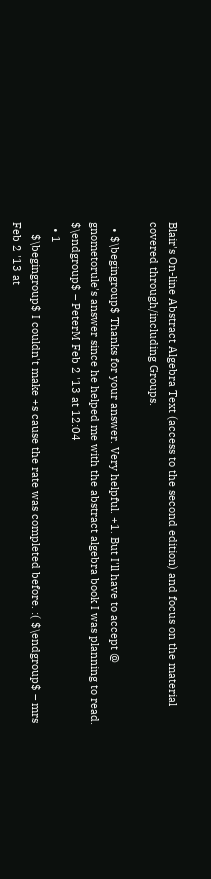Blair's On-line Abstract Algebra Text (access to the second edition) and focus on the material covered through/including Groups.

  • $\begingroup$ Thanks for your answer. Very helpful. +1. But I'll have to accept @ gnometorule's answer since he helped me with the abstract algebra book I was planning to read. $\endgroup$ – PeterM Feb 2 '13 at 12:04
  • 1
    $\begingroup$ I couldn't make +s cause the rate was completed before. :( $\endgroup$ – mrs Feb 2 '13 at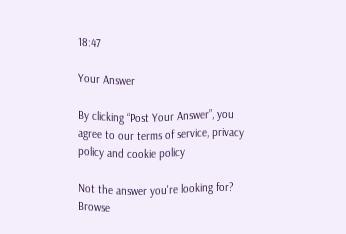18:47

Your Answer

By clicking “Post Your Answer”, you agree to our terms of service, privacy policy and cookie policy

Not the answer you're looking for? Browse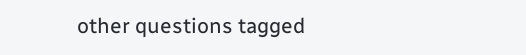other questions tagged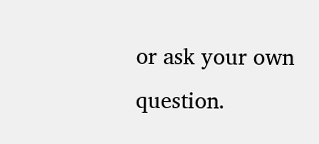or ask your own question.